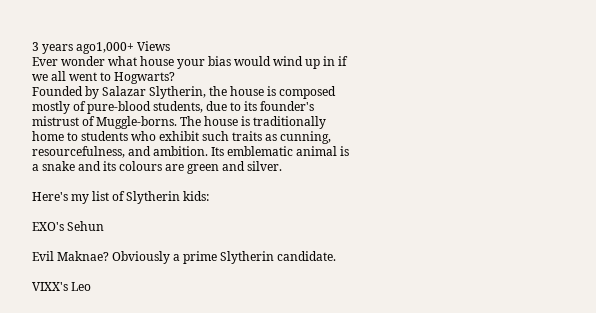3 years ago1,000+ Views
Ever wonder what house your bias would wind up in if we all went to Hogwarts?
Founded by Salazar Slytherin, the house is composed mostly of pure-blood students, due to its founder's mistrust of Muggle-borns. The house is traditionally home to students who exhibit such traits as cunning, resourcefulness, and ambition. Its emblematic animal is a snake and its colours are green and silver.

Here's my list of Slytherin kids:

EXO's Sehun

Evil Maknae? Obviously a prime Slytherin candidate.

VIXX's Leo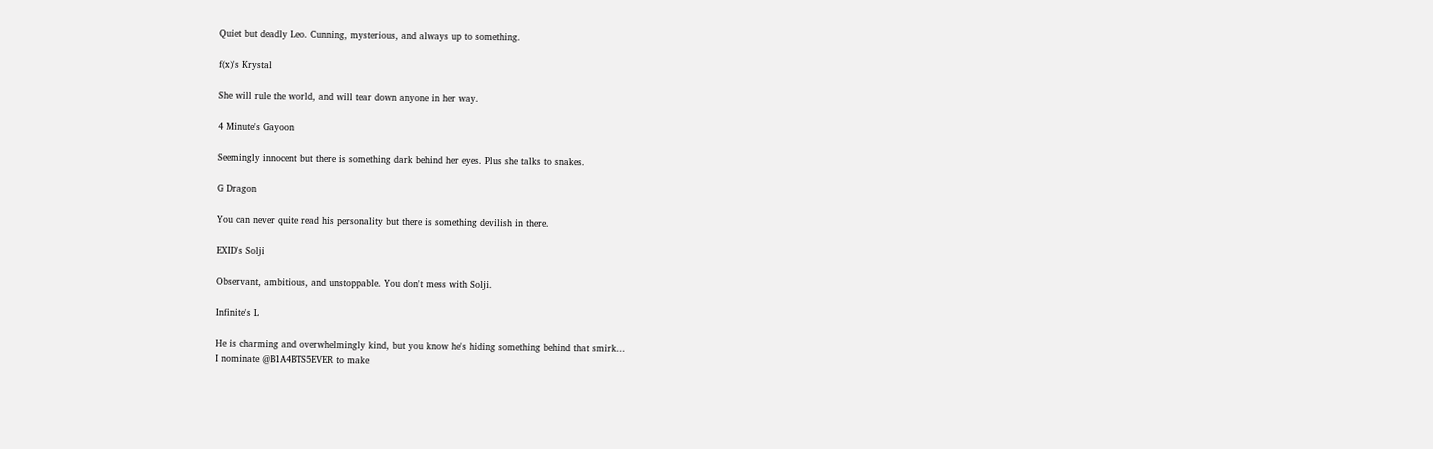Quiet but deadly Leo. Cunning, mysterious, and always up to something.

f(x)'s Krystal

She will rule the world, and will tear down anyone in her way.

4 Minute's Gayoon

Seemingly innocent but there is something dark behind her eyes. Plus she talks to snakes.

G Dragon

You can never quite read his personality but there is something devilish in there.

EXID's Solji

Observant, ambitious, and unstoppable. You don't mess with Solji.

Infinite's L

He is charming and overwhelmingly kind, but you know he's hiding something behind that smirk...
I nominate @B1A4BTS5EVER to make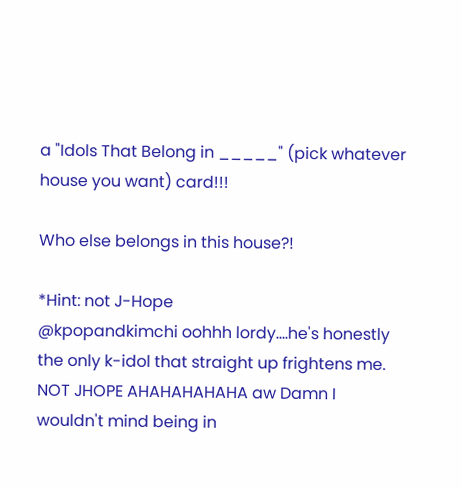a "Idols That Belong in _____" (pick whatever house you want) card!!!

Who else belongs in this house?!

*Hint: not J-Hope
@kpopandkimchi oohhh lordy....he's honestly the only k-idol that straight up frightens me.
NOT JHOPE AHAHAHAHAHA aw Damn I wouldn't mind being in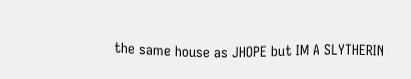the same house as JHOPE but IM A SLYTHERIN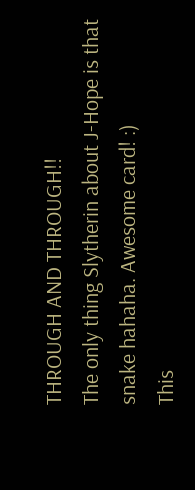THROUGH AND THROUGH!!
The only thing Slytherin about J-Hope is that snake hahaha. Awesome card! :)
This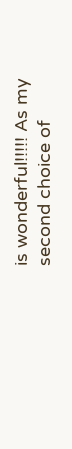is wonderful!!!!! As my second choice of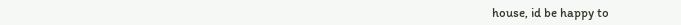house, id be happy to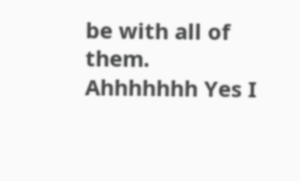be with all of them.
Ahhhhhhh Yes I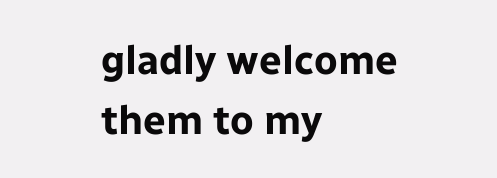gladly welcome them to my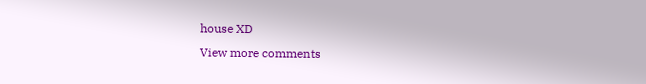house XD
View more comments